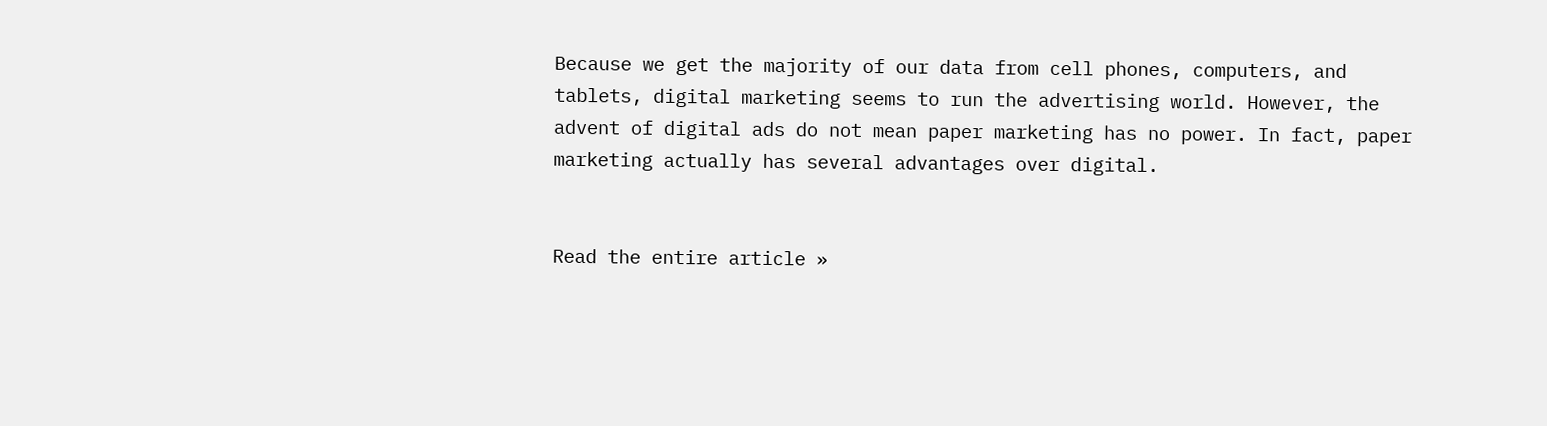Because we get the majority of our data from cell phones, computers, and tablets, digital marketing seems to run the advertising world. However, the advent of digital ads do not mean paper marketing has no power. In fact, paper marketing actually has several advantages over digital.


Read the entire article »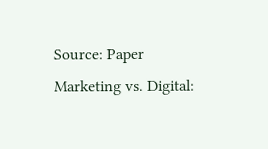Source: Paper Marketing vs. Digital: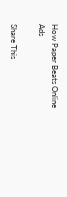How Paper Beats Online Ads

Share This